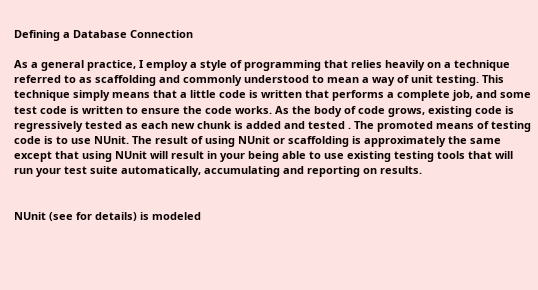Defining a Database Connection

As a general practice, I employ a style of programming that relies heavily on a technique referred to as scaffolding and commonly understood to mean a way of unit testing. This technique simply means that a little code is written that performs a complete job, and some test code is written to ensure the code works. As the body of code grows, existing code is regressively tested as each new chunk is added and tested . The promoted means of testing code is to use NUnit. The result of using NUnit or scaffolding is approximately the same except that using NUnit will result in your being able to use existing testing tools that will run your test suite automatically, accumulating and reporting on results.


NUnit (see for details) is modeled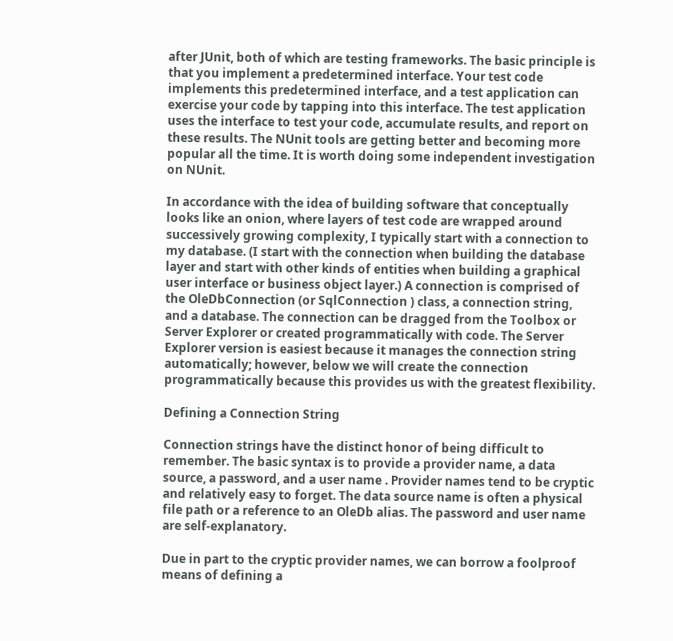after JUnit, both of which are testing frameworks. The basic principle is that you implement a predetermined interface. Your test code implements this predetermined interface, and a test application can exercise your code by tapping into this interface. The test application uses the interface to test your code, accumulate results, and report on these results. The NUnit tools are getting better and becoming more popular all the time. It is worth doing some independent investigation on NUnit.

In accordance with the idea of building software that conceptually looks like an onion, where layers of test code are wrapped around successively growing complexity, I typically start with a connection to my database. (I start with the connection when building the database layer and start with other kinds of entities when building a graphical user interface or business object layer.) A connection is comprised of the OleDbConnection (or SqlConnection ) class, a connection string, and a database. The connection can be dragged from the Toolbox or Server Explorer or created programmatically with code. The Server Explorer version is easiest because it manages the connection string automatically; however, below we will create the connection programmatically because this provides us with the greatest flexibility.

Defining a Connection String

Connection strings have the distinct honor of being difficult to remember. The basic syntax is to provide a provider name, a data source, a password, and a user name . Provider names tend to be cryptic and relatively easy to forget. The data source name is often a physical file path or a reference to an OleDb alias. The password and user name are self-explanatory.

Due in part to the cryptic provider names, we can borrow a foolproof means of defining a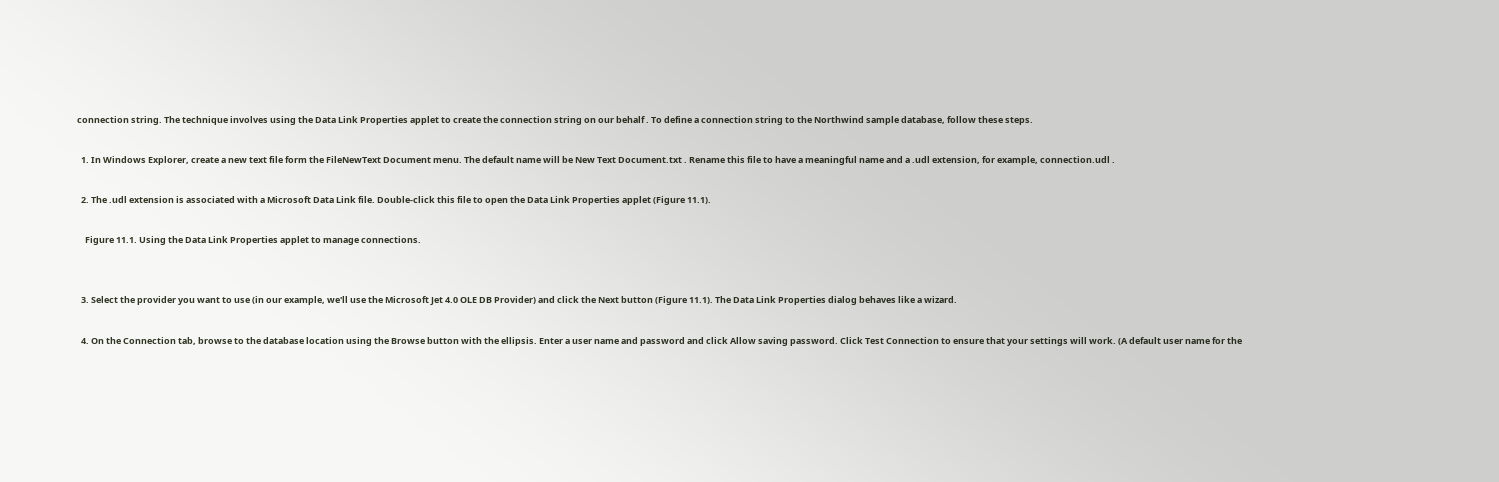connection string. The technique involves using the Data Link Properties applet to create the connection string on our behalf . To define a connection string to the Northwind sample database, follow these steps.

  1. In Windows Explorer, create a new text file form the FileNewText Document menu. The default name will be New Text Document.txt . Rename this file to have a meaningful name and a .udl extension, for example, connection.udl .

  2. The .udl extension is associated with a Microsoft Data Link file. Double-click this file to open the Data Link Properties applet (Figure 11.1).

    Figure 11.1. Using the Data Link Properties applet to manage connections.


  3. Select the provider you want to use (in our example, we'll use the Microsoft Jet 4.0 OLE DB Provider) and click the Next button (Figure 11.1). The Data Link Properties dialog behaves like a wizard.

  4. On the Connection tab, browse to the database location using the Browse button with the ellipsis. Enter a user name and password and click Allow saving password. Click Test Connection to ensure that your settings will work. (A default user name for the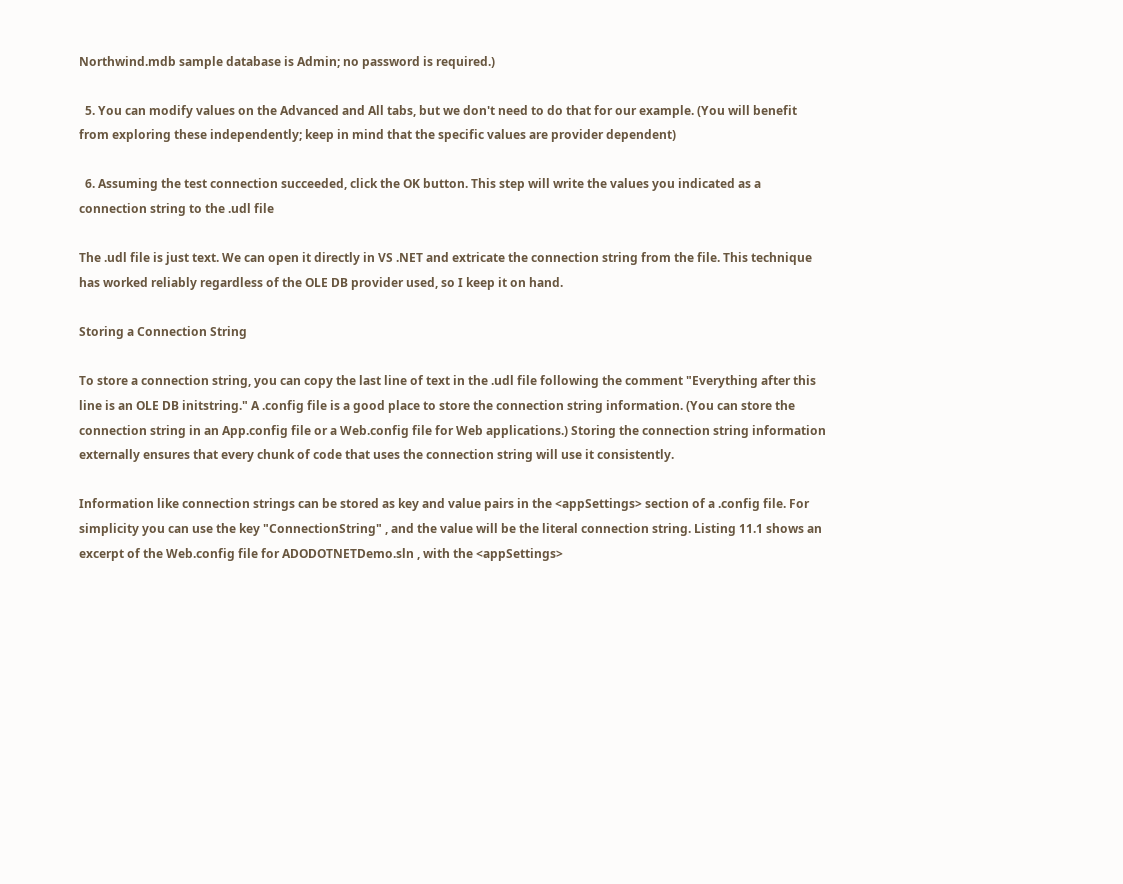Northwind.mdb sample database is Admin; no password is required.)

  5. You can modify values on the Advanced and All tabs, but we don't need to do that for our example. (You will benefit from exploring these independently; keep in mind that the specific values are provider dependent)

  6. Assuming the test connection succeeded, click the OK button. This step will write the values you indicated as a connection string to the .udl file

The .udl file is just text. We can open it directly in VS .NET and extricate the connection string from the file. This technique has worked reliably regardless of the OLE DB provider used, so I keep it on hand.

Storing a Connection String

To store a connection string, you can copy the last line of text in the .udl file following the comment "Everything after this line is an OLE DB initstring." A .config file is a good place to store the connection string information. (You can store the connection string in an App.config file or a Web.config file for Web applications.) Storing the connection string information externally ensures that every chunk of code that uses the connection string will use it consistently.

Information like connection strings can be stored as key and value pairs in the <appSettings> section of a .config file. For simplicity you can use the key "ConnectionString" , and the value will be the literal connection string. Listing 11.1 shows an excerpt of the Web.config file for ADODOTNETDemo.sln , with the <appSettings>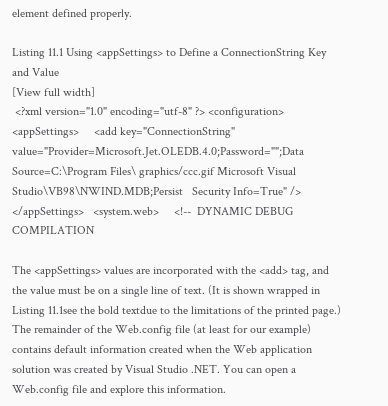element defined properly.

Listing 11.1 Using <appSettings> to Define a ConnectionString Key and Value
[View full width]
 <?xml version="1.0" encoding="utf-8" ?> <configuration>   <appSettings>     <add key="ConnectionString"  value="Provider=Microsoft.Jet.OLEDB.4.0;Password="";Data Source=C:\Program Files\ graphics/ccc.gif Microsoft Visual Studio\VB98\NWIND.MDB;Persist   Security Info=True" />  </appSettings>   <system.web>     <!--  DYNAMIC DEBUG COMPILATION

The <appSettings> values are incorporated with the <add> tag, and the value must be on a single line of text. (It is shown wrapped in Listing 11.1see the bold textdue to the limitations of the printed page.) The remainder of the Web.config file (at least for our example) contains default information created when the Web application solution was created by Visual Studio .NET. You can open a Web.config file and explore this information.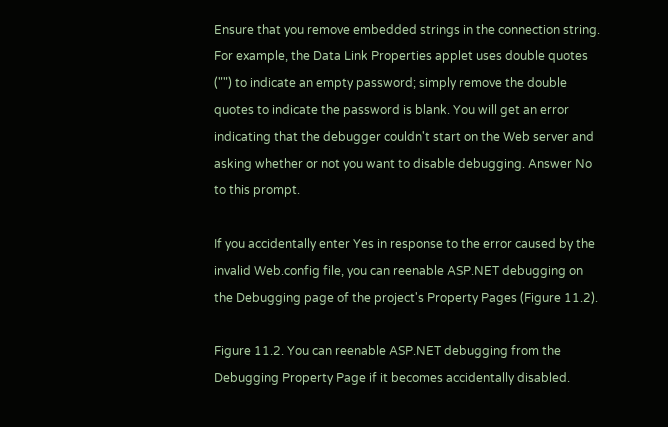Ensure that you remove embedded strings in the connection string. For example, the Data Link Properties applet uses double quotes ("") to indicate an empty password; simply remove the double quotes to indicate the password is blank. You will get an error indicating that the debugger couldn't start on the Web server and asking whether or not you want to disable debugging. Answer No to this prompt.

If you accidentally enter Yes in response to the error caused by the invalid Web.config file, you can reenable ASP.NET debugging on the Debugging page of the project's Property Pages (Figure 11.2).

Figure 11.2. You can reenable ASP.NET debugging from the Debugging Property Page if it becomes accidentally disabled.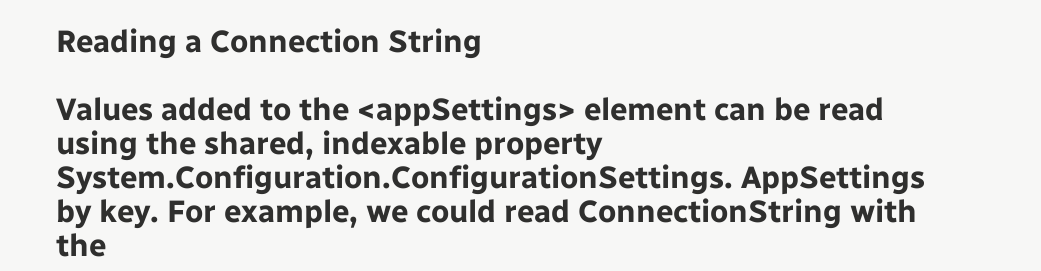Reading a Connection String

Values added to the <appSettings> element can be read using the shared, indexable property System.Configuration.ConfigurationSettings. AppSettings by key. For example, we could read ConnectionString with the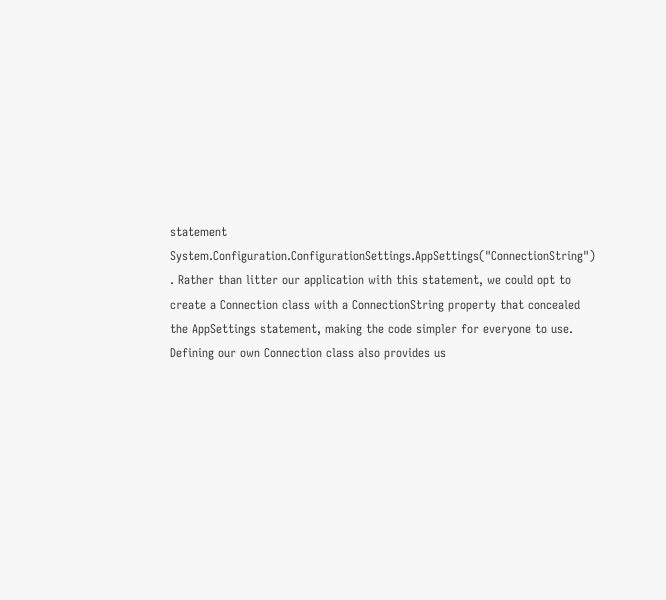statement System.Configuration.ConfigurationSettings.AppSettings("ConnectionString") . Rather than litter our application with this statement, we could opt to create a Connection class with a ConnectionString property that concealed the AppSettings statement, making the code simpler for everyone to use. Defining our own Connection class also provides us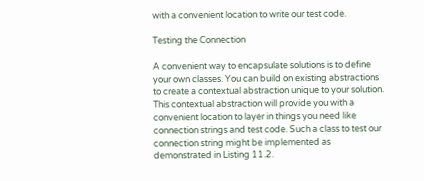with a convenient location to write our test code.

Testing the Connection

A convenient way to encapsulate solutions is to define your own classes. You can build on existing abstractions to create a contextual abstraction unique to your solution. This contextual abstraction will provide you with a convenient location to layer in things you need like connection strings and test code. Such a class to test our connection string might be implemented as demonstrated in Listing 11.2.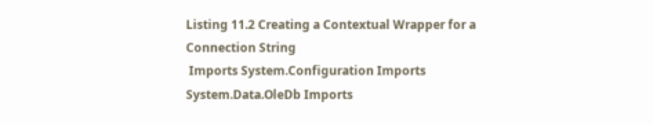Listing 11.2 Creating a Contextual Wrapper for a Connection String
 Imports System.Configuration Imports System.Data.OleDb Imports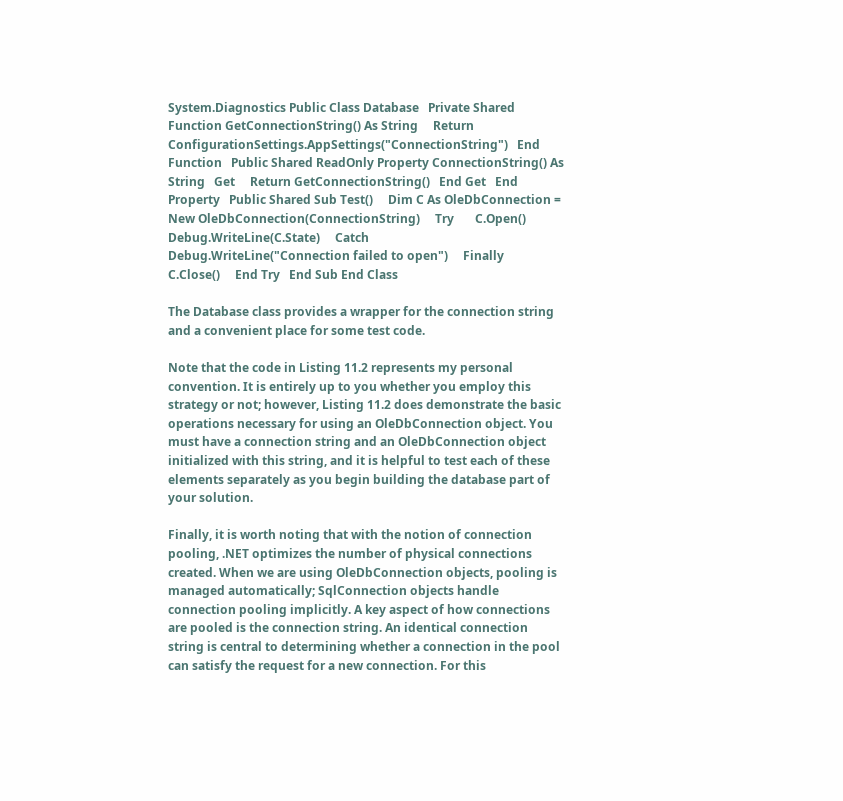System.Diagnostics Public Class Database   Private Shared Function GetConnectionString() As String     Return ConfigurationSettings.AppSettings("ConnectionString")   End Function   Public Shared ReadOnly Property ConnectionString() As String   Get     Return GetConnectionString()   End Get   End Property   Public Shared Sub Test()     Dim C As OleDbConnection = New OleDbConnection(ConnectionString)     Try       C.Open()       Debug.WriteLine(C.State)     Catch       Debug.WriteLine("Connection failed to open")     Finally       C.Close()     End Try   End Sub End Class

The Database class provides a wrapper for the connection string and a convenient place for some test code.

Note that the code in Listing 11.2 represents my personal convention. It is entirely up to you whether you employ this strategy or not; however, Listing 11.2 does demonstrate the basic operations necessary for using an OleDbConnection object. You must have a connection string and an OleDbConnection object initialized with this string, and it is helpful to test each of these elements separately as you begin building the database part of your solution.

Finally, it is worth noting that with the notion of connection pooling, .NET optimizes the number of physical connections created. When we are using OleDbConnection objects, pooling is managed automatically; SqlConnection objects handle connection pooling implicitly. A key aspect of how connections are pooled is the connection string. An identical connection string is central to determining whether a connection in the pool can satisfy the request for a new connection. For this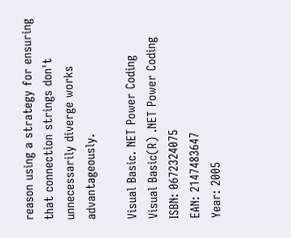reason using a strategy for ensuring that connection strings don't unnecessarily diverge works advantageously.

Visual Basic. NET Power Coding
Visual Basic(R) .NET Power Coding
ISBN: 0672324075
EAN: 2147483647
Year: 2005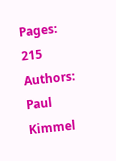Pages: 215
Authors: Paul Kimmel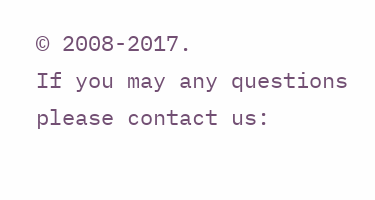© 2008-2017.
If you may any questions please contact us: